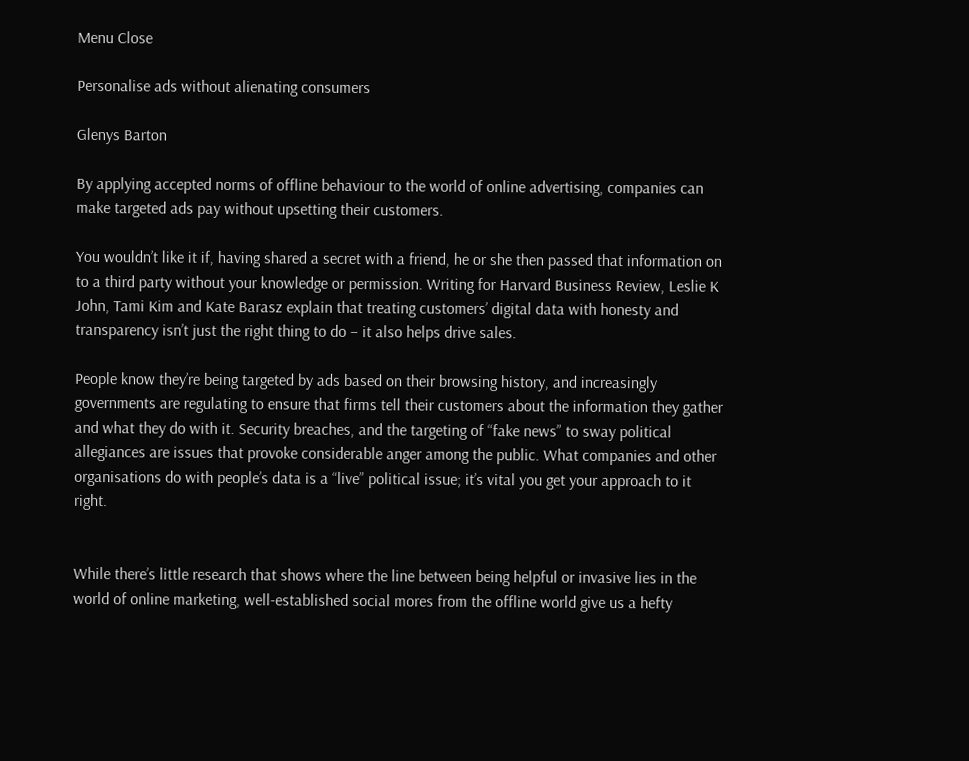Menu Close

Personalise ads without alienating consumers

Glenys Barton

By applying accepted norms of offline behaviour to the world of online advertising, companies can make targeted ads pay without upsetting their customers.

You wouldn’t like it if, having shared a secret with a friend, he or she then passed that information on to a third party without your knowledge or permission. Writing for Harvard Business Review, Leslie K John, Tami Kim and Kate Barasz explain that treating customers’ digital data with honesty and transparency isn’t just the right thing to do – it also helps drive sales.

People know they’re being targeted by ads based on their browsing history, and increasingly governments are regulating to ensure that firms tell their customers about the information they gather and what they do with it. Security breaches, and the targeting of “fake news” to sway political allegiances are issues that provoke considerable anger among the public. What companies and other organisations do with people’s data is a “live” political issue; it’s vital you get your approach to it right.


While there’s little research that shows where the line between being helpful or invasive lies in the world of online marketing, well-established social mores from the offline world give us a hefty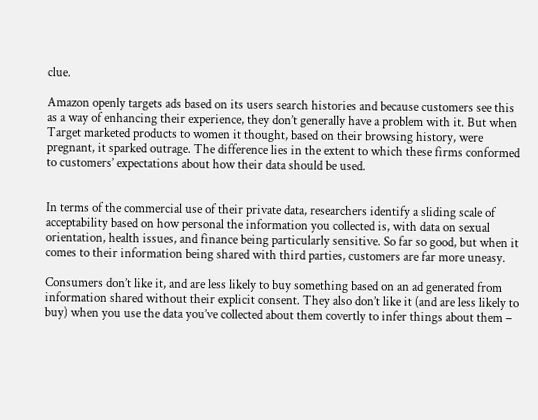clue.

Amazon openly targets ads based on its users search histories and because customers see this as a way of enhancing their experience, they don’t generally have a problem with it. But when Target marketed products to women it thought, based on their browsing history, were pregnant, it sparked outrage. The difference lies in the extent to which these firms conformed to customers’ expectations about how their data should be used.


In terms of the commercial use of their private data, researchers identify a sliding scale of acceptability based on how personal the information you collected is, with data on sexual orientation, health issues, and finance being particularly sensitive. So far so good, but when it comes to their information being shared with third parties, customers are far more uneasy.

Consumers don’t like it, and are less likely to buy something based on an ad generated from information shared without their explicit consent. They also don’t like it (and are less likely to buy) when you use the data you’ve collected about them covertly to infer things about them –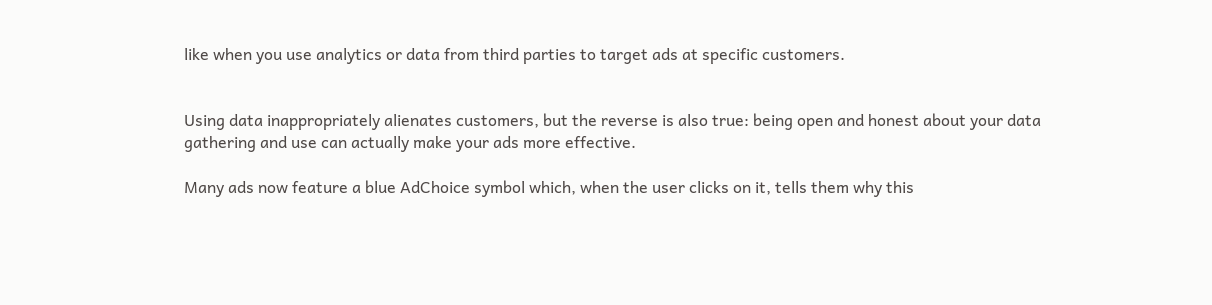like when you use analytics or data from third parties to target ads at specific customers.


Using data inappropriately alienates customers, but the reverse is also true: being open and honest about your data gathering and use can actually make your ads more effective.

Many ads now feature a blue AdChoice symbol which, when the user clicks on it, tells them why this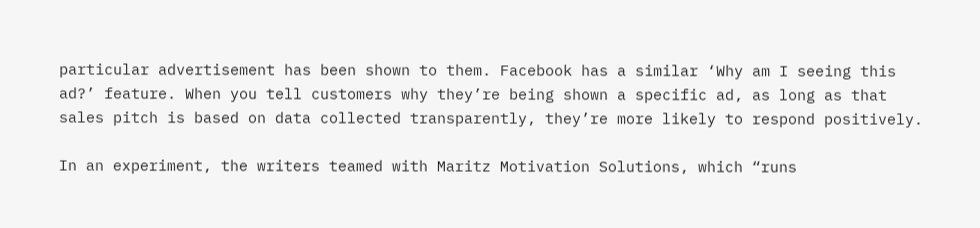particular advertisement has been shown to them. Facebook has a similar ‘Why am I seeing this ad?’ feature. When you tell customers why they’re being shown a specific ad, as long as that sales pitch is based on data collected transparently, they’re more likely to respond positively.

In an experiment, the writers teamed with Maritz Motivation Solutions, which “runs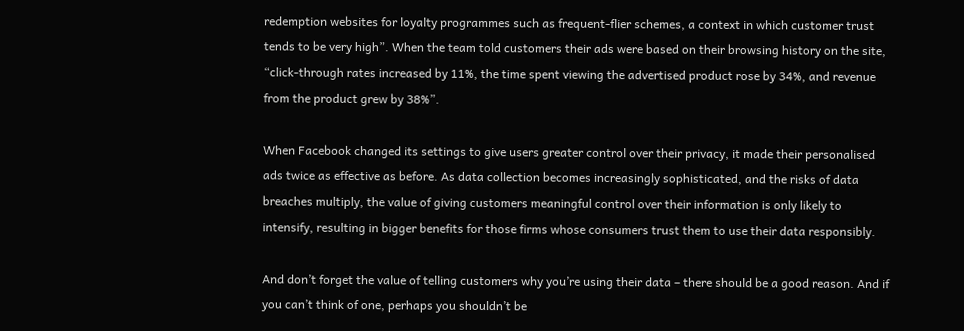redemption websites for loyalty programmes such as frequent-flier schemes, a context in which customer trust tends to be very high”. When the team told customers their ads were based on their browsing history on the site, “click-through rates increased by 11%, the time spent viewing the advertised product rose by 34%, and revenue from the product grew by 38%”.

When Facebook changed its settings to give users greater control over their privacy, it made their personalised ads twice as effective as before. As data collection becomes increasingly sophisticated, and the risks of data breaches multiply, the value of giving customers meaningful control over their information is only likely to intensify, resulting in bigger benefits for those firms whose consumers trust them to use their data responsibly.

And don’t forget the value of telling customers why you’re using their data – there should be a good reason. And if you can’t think of one, perhaps you shouldn’t be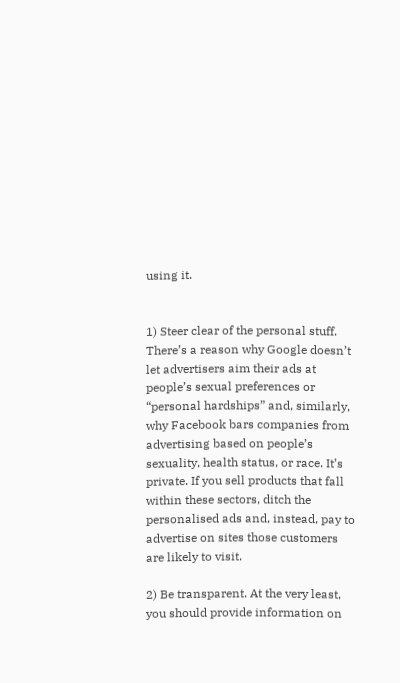using it.


1) Steer clear of the personal stuff. There’s a reason why Google doesn’t let advertisers aim their ads at people’s sexual preferences or “personal hardships” and, similarly, why Facebook bars companies from advertising based on people’s sexuality, health status, or race. It’s private. If you sell products that fall within these sectors, ditch the personalised ads and, instead, pay to advertise on sites those customers are likely to visit.

2) Be transparent. At the very least, you should provide information on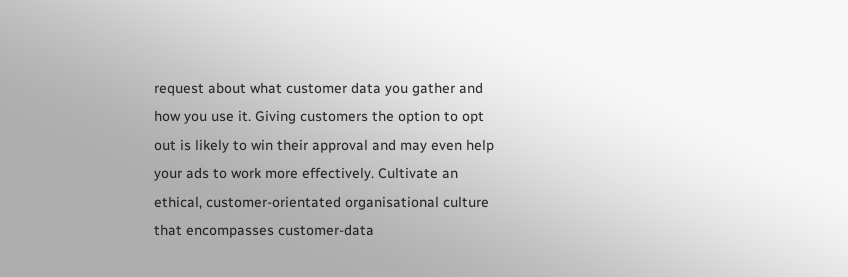request about what customer data you gather and how you use it. Giving customers the option to opt out is likely to win their approval and may even help your ads to work more effectively. Cultivate an ethical, customer-orientated organisational culture that encompasses customer-data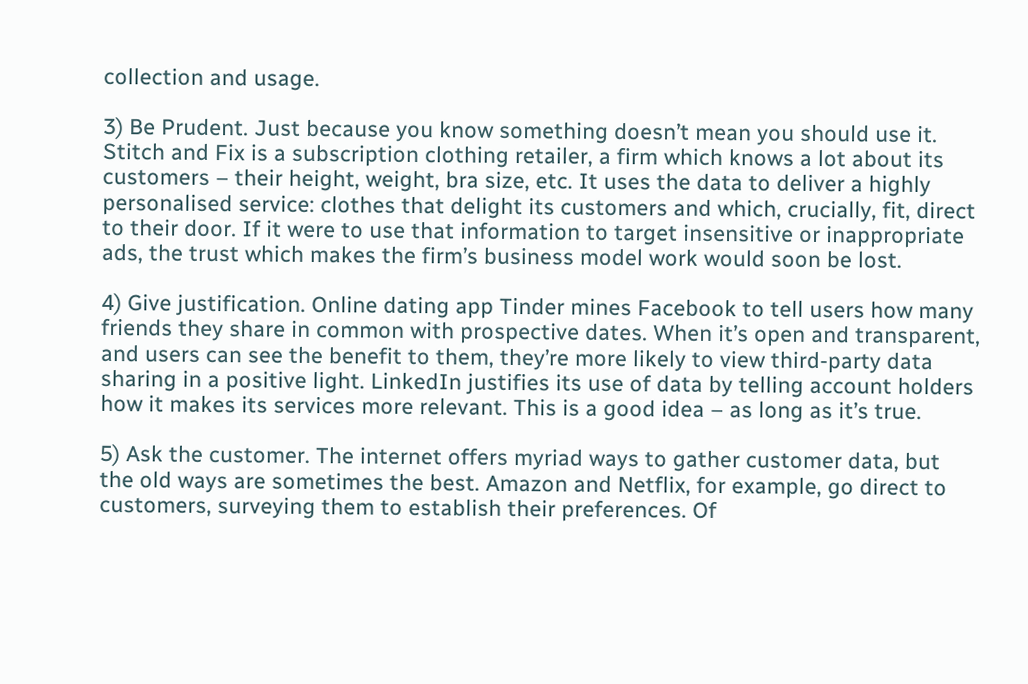collection and usage.

3) Be Prudent. Just because you know something doesn’t mean you should use it. Stitch and Fix is a subscription clothing retailer, a firm which knows a lot about its customers – their height, weight, bra size, etc. It uses the data to deliver a highly personalised service: clothes that delight its customers and which, crucially, fit, direct to their door. If it were to use that information to target insensitive or inappropriate ads, the trust which makes the firm’s business model work would soon be lost.

4) Give justification. Online dating app Tinder mines Facebook to tell users how many friends they share in common with prospective dates. When it’s open and transparent, and users can see the benefit to them, they’re more likely to view third-party data sharing in a positive light. LinkedIn justifies its use of data by telling account holders how it makes its services more relevant. This is a good idea – as long as it’s true.

5) Ask the customer. The internet offers myriad ways to gather customer data, but the old ways are sometimes the best. Amazon and Netflix, for example, go direct to customers, surveying them to establish their preferences. Of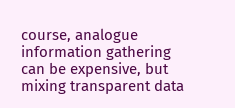course, analogue information gathering can be expensive, but mixing transparent data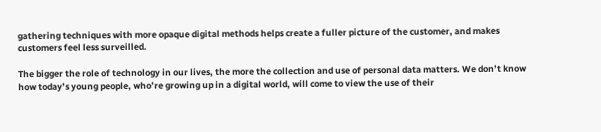gathering techniques with more opaque digital methods helps create a fuller picture of the customer, and makes customers feel less surveilled.

The bigger the role of technology in our lives, the more the collection and use of personal data matters. We don’t know how today’s young people, who’re growing up in a digital world, will come to view the use of their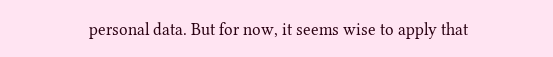personal data. But for now, it seems wise to apply that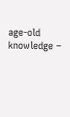age-old knowledge –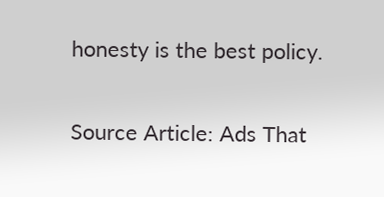honesty is the best policy.

Source Article: Ads That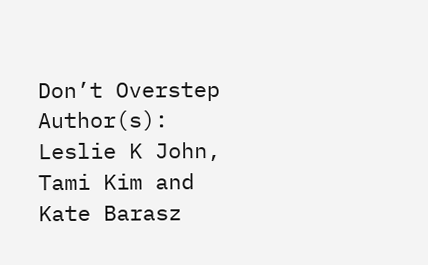Don’t Overstep
Author(s): Leslie K John, Tami Kim and Kate Barasz